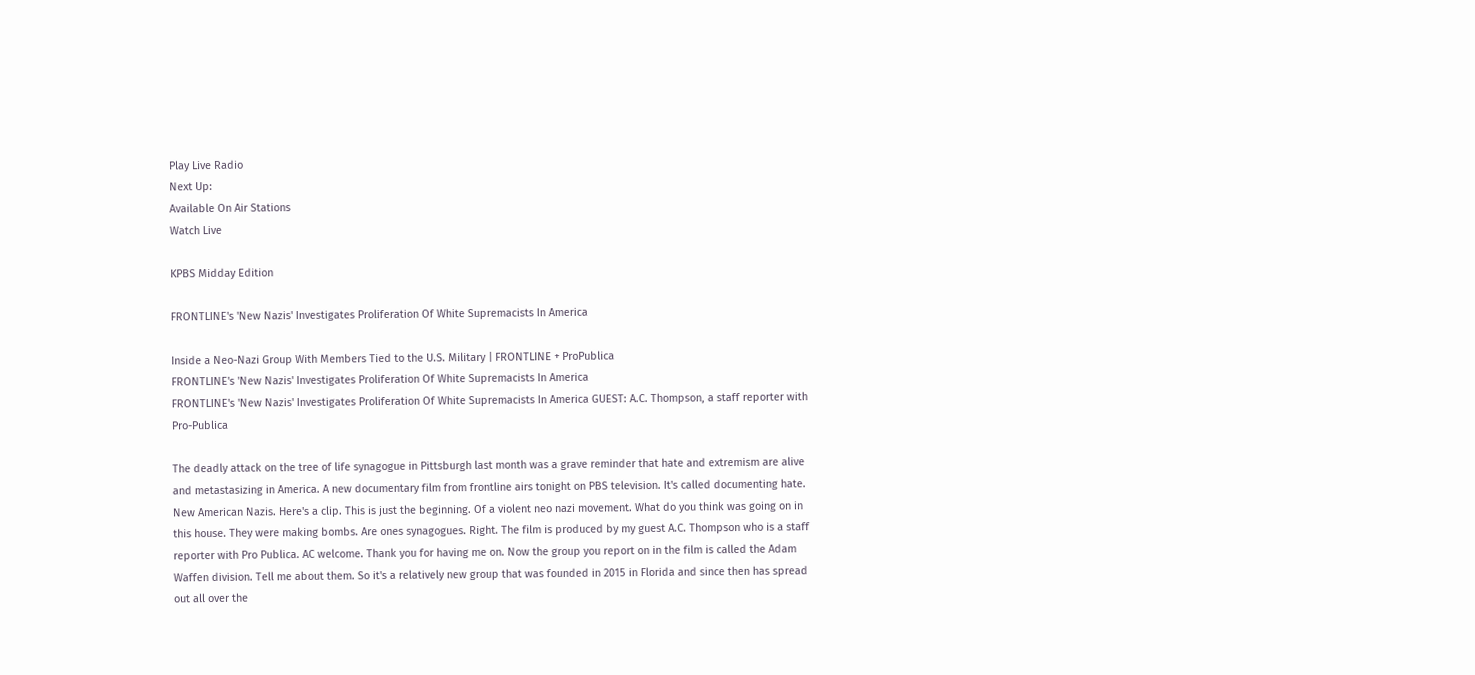Play Live Radio
Next Up:
Available On Air Stations
Watch Live

KPBS Midday Edition

FRONTLINE's 'New Nazis' Investigates Proliferation Of White Supremacists In America

Inside a Neo-Nazi Group With Members Tied to the U.S. Military | FRONTLINE + ProPublica
FRONTLINE's 'New Nazis' Investigates Proliferation Of White Supremacists In America
FRONTLINE's 'New Nazis' Investigates Proliferation Of White Supremacists In America GUEST: A.C. Thompson, a staff reporter with Pro-Publica

The deadly attack on the tree of life synagogue in Pittsburgh last month was a grave reminder that hate and extremism are alive and metastasizing in America. A new documentary film from frontline airs tonight on PBS television. It's called documenting hate. New American Nazis. Here's a clip. This is just the beginning. Of a violent neo nazi movement. What do you think was going on in this house. They were making bombs. Are ones synagogues. Right. The film is produced by my guest A.C. Thompson who is a staff reporter with Pro Publica. AC welcome. Thank you for having me on. Now the group you report on in the film is called the Adam Waffen division. Tell me about them. So it's a relatively new group that was founded in 2015 in Florida and since then has spread out all over the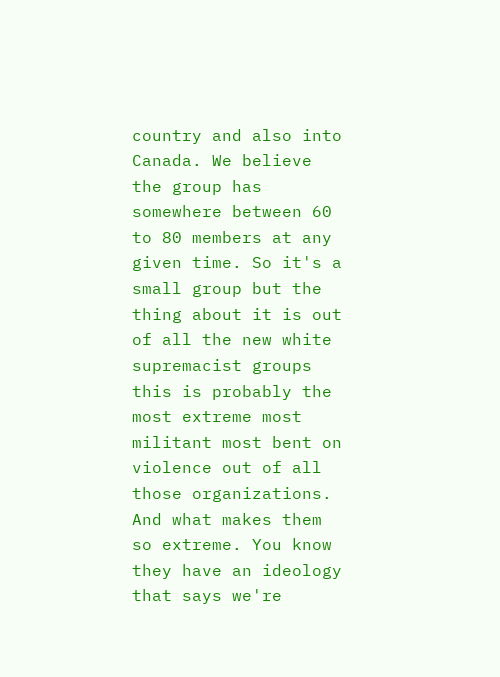country and also into Canada. We believe the group has somewhere between 60 to 80 members at any given time. So it's a small group but the thing about it is out of all the new white supremacist groups this is probably the most extreme most militant most bent on violence out of all those organizations. And what makes them so extreme. You know they have an ideology that says we're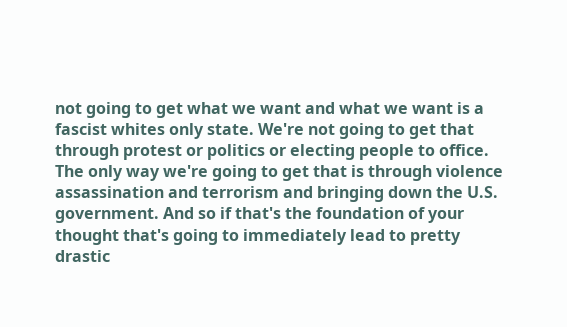not going to get what we want and what we want is a fascist whites only state. We're not going to get that through protest or politics or electing people to office. The only way we're going to get that is through violence assassination and terrorism and bringing down the U.S. government. And so if that's the foundation of your thought that's going to immediately lead to pretty drastic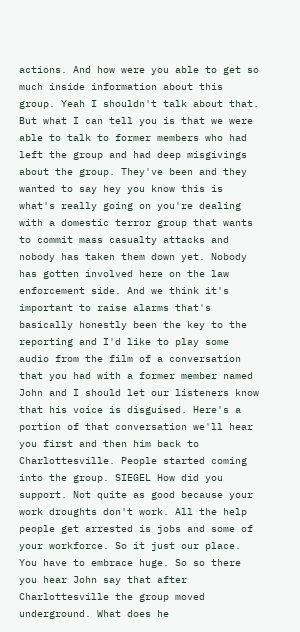actions. And how were you able to get so much inside information about this group. Yeah I shouldn't talk about that. But what I can tell you is that we were able to talk to former members who had left the group and had deep misgivings about the group. They've been and they wanted to say hey you know this is what's really going on you're dealing with a domestic terror group that wants to commit mass casualty attacks and nobody has taken them down yet. Nobody has gotten involved here on the law enforcement side. And we think it's important to raise alarms that's basically honestly been the key to the reporting and I'd like to play some audio from the film of a conversation that you had with a former member named John and I should let our listeners know that his voice is disguised. Here's a portion of that conversation we'll hear you first and then him back to Charlottesville. People started coming into the group. SIEGEL How did you support. Not quite as good because your work droughts don't work. All the help people get arrested is jobs and some of your workforce. So it just our place. You have to embrace huge. So so there you hear John say that after Charlottesville the group moved underground. What does he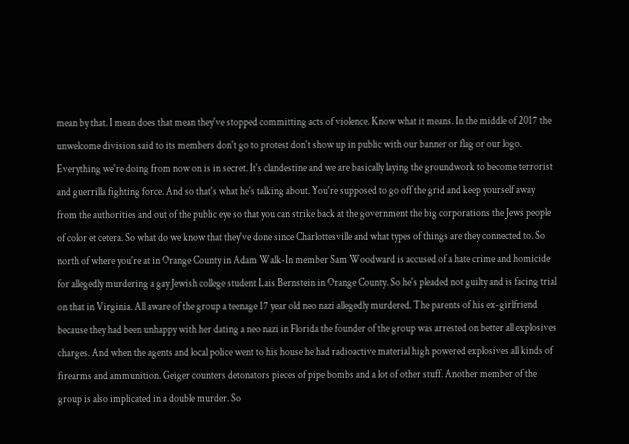mean by that. I mean does that mean they've stopped committing acts of violence. Know what it means. In the middle of 2017 the unwelcome division said to its members don't go to protest don't show up in public with our banner or flag or our logo. Everything we're doing from now on is in secret. It's clandestine and we are basically laying the groundwork to become terrorist and guerrilla fighting force. And so that's what he's talking about. You're supposed to go off the grid and keep yourself away from the authorities and out of the public eye so that you can strike back at the government the big corporations the Jews people of color et cetera. So what do we know that they've done since Charlottesville and what types of things are they connected to. So north of where you're at in Orange County in Adam Walk-In member Sam Woodward is accused of a hate crime and homicide for allegedly murdering a gay Jewish college student Lais Bernstein in Orange County. So he's pleaded not guilty and is facing trial on that in Virginia. All aware of the group a teenage 17 year old neo nazi allegedly murdered. The parents of his ex-girlfriend because they had been unhappy with her dating a neo nazi in Florida the founder of the group was arrested on better all explosives charges. And when the agents and local police went to his house he had radioactive material high powered explosives all kinds of firearms and ammunition. Geiger counters detonators pieces of pipe bombs and a lot of other stuff. Another member of the group is also implicated in a double murder. So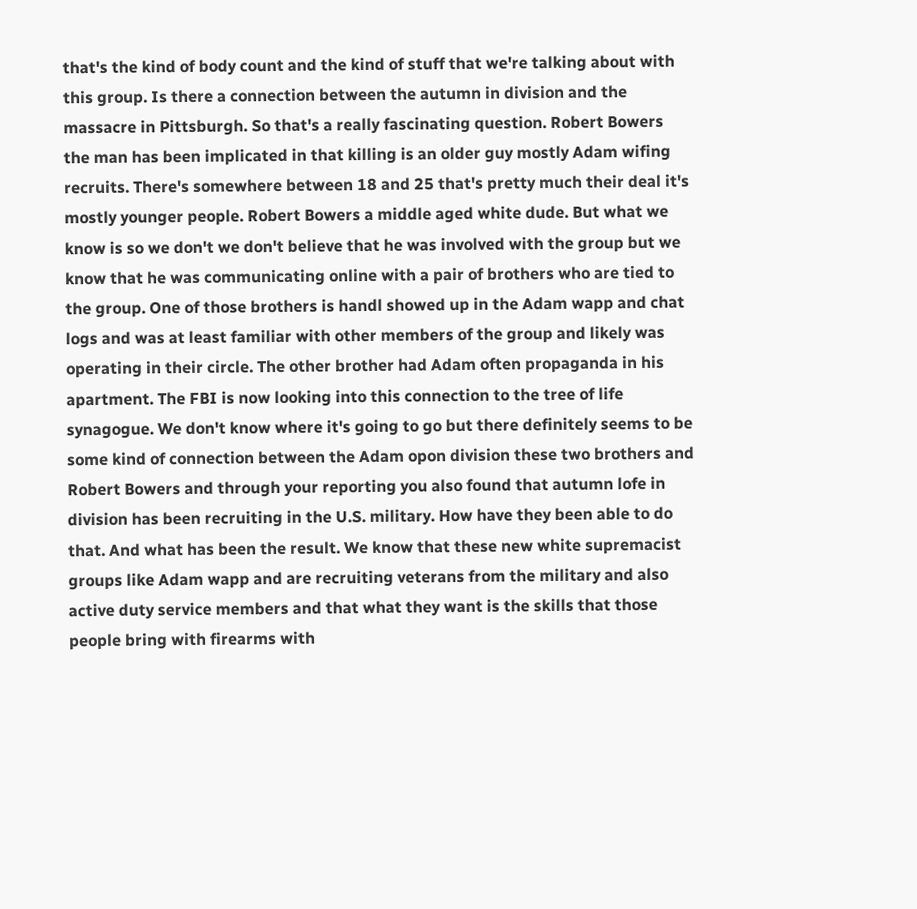that's the kind of body count and the kind of stuff that we're talking about with this group. Is there a connection between the autumn in division and the massacre in Pittsburgh. So that's a really fascinating question. Robert Bowers the man has been implicated in that killing is an older guy mostly Adam wifing recruits. There's somewhere between 18 and 25 that's pretty much their deal it's mostly younger people. Robert Bowers a middle aged white dude. But what we know is so we don't we don't believe that he was involved with the group but we know that he was communicating online with a pair of brothers who are tied to the group. One of those brothers is handl showed up in the Adam wapp and chat logs and was at least familiar with other members of the group and likely was operating in their circle. The other brother had Adam often propaganda in his apartment. The FBI is now looking into this connection to the tree of life synagogue. We don't know where it's going to go but there definitely seems to be some kind of connection between the Adam opon division these two brothers and Robert Bowers and through your reporting you also found that autumn lofe in division has been recruiting in the U.S. military. How have they been able to do that. And what has been the result. We know that these new white supremacist groups like Adam wapp and are recruiting veterans from the military and also active duty service members and that what they want is the skills that those people bring with firearms with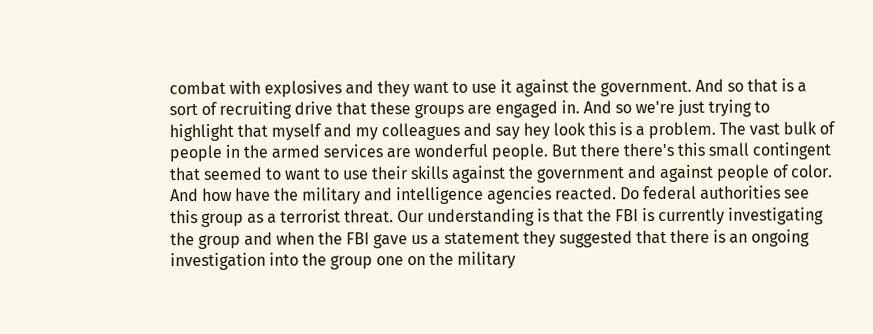combat with explosives and they want to use it against the government. And so that is a sort of recruiting drive that these groups are engaged in. And so we're just trying to highlight that myself and my colleagues and say hey look this is a problem. The vast bulk of people in the armed services are wonderful people. But there there's this small contingent that seemed to want to use their skills against the government and against people of color. And how have the military and intelligence agencies reacted. Do federal authorities see this group as a terrorist threat. Our understanding is that the FBI is currently investigating the group and when the FBI gave us a statement they suggested that there is an ongoing investigation into the group one on the military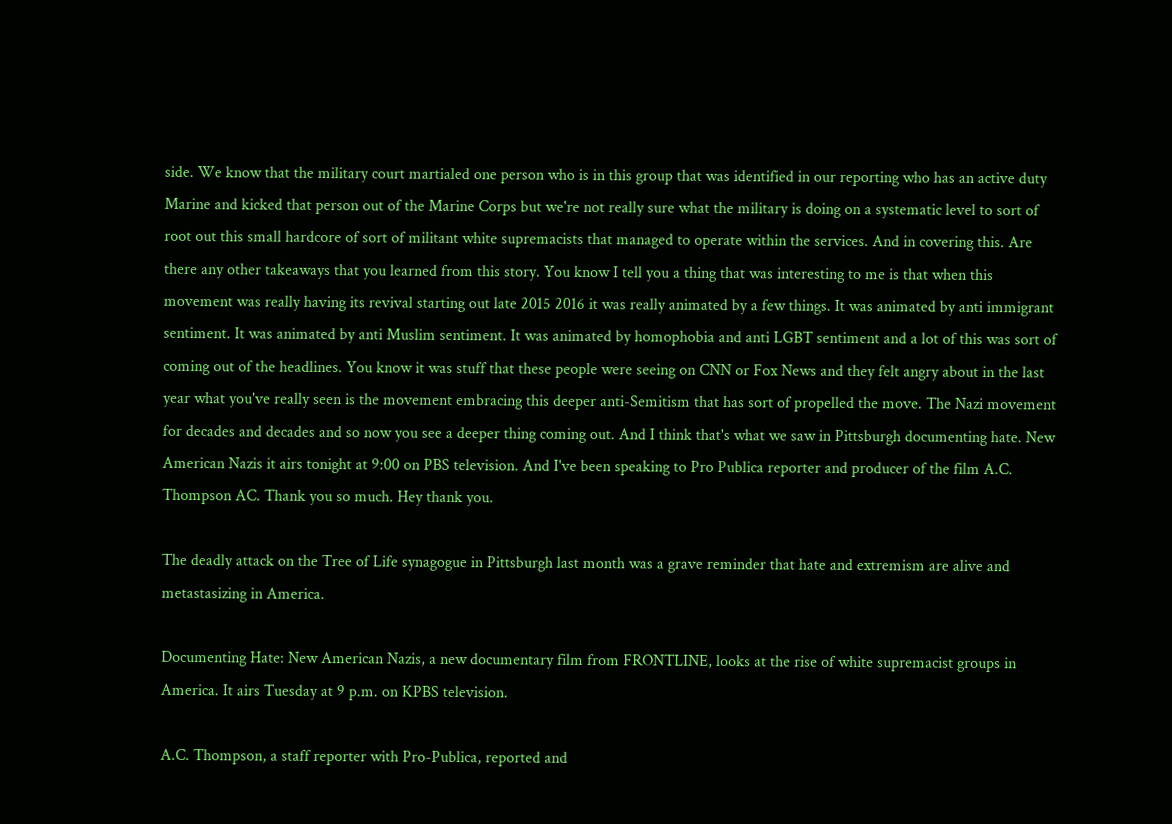side. We know that the military court martialed one person who is in this group that was identified in our reporting who has an active duty Marine and kicked that person out of the Marine Corps but we're not really sure what the military is doing on a systematic level to sort of root out this small hardcore of sort of militant white supremacists that managed to operate within the services. And in covering this. Are there any other takeaways that you learned from this story. You know I tell you a thing that was interesting to me is that when this movement was really having its revival starting out late 2015 2016 it was really animated by a few things. It was animated by anti immigrant sentiment. It was animated by anti Muslim sentiment. It was animated by homophobia and anti LGBT sentiment and a lot of this was sort of coming out of the headlines. You know it was stuff that these people were seeing on CNN or Fox News and they felt angry about in the last year what you've really seen is the movement embracing this deeper anti-Semitism that has sort of propelled the move. The Nazi movement for decades and decades and so now you see a deeper thing coming out. And I think that's what we saw in Pittsburgh documenting hate. New American Nazis it airs tonight at 9:00 on PBS television. And I've been speaking to Pro Publica reporter and producer of the film A.C. Thompson AC. Thank you so much. Hey thank you.

The deadly attack on the Tree of Life synagogue in Pittsburgh last month was a grave reminder that hate and extremism are alive and metastasizing in America.

Documenting Hate: New American Nazis, a new documentary film from FRONTLINE, looks at the rise of white supremacist groups in America. It airs Tuesday at 9 p.m. on KPBS television.

A.C. Thompson, a staff reporter with Pro-Publica, reported and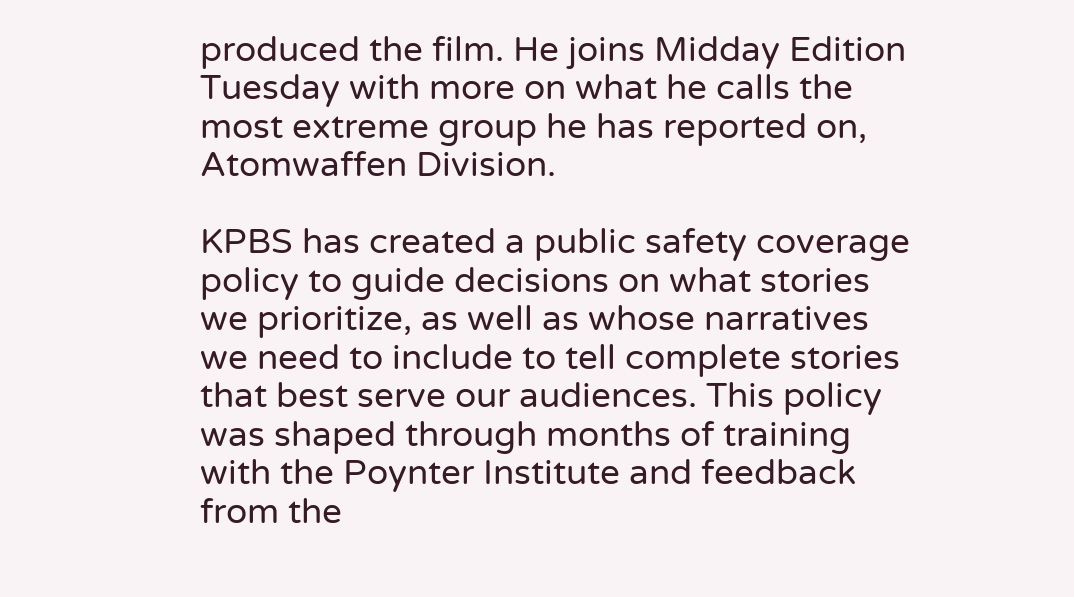produced the film. He joins Midday Edition Tuesday with more on what he calls the most extreme group he has reported on, Atomwaffen Division.

KPBS has created a public safety coverage policy to guide decisions on what stories we prioritize, as well as whose narratives we need to include to tell complete stories that best serve our audiences. This policy was shaped through months of training with the Poynter Institute and feedback from the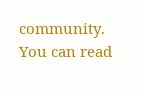community. You can read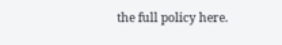the full policy here.